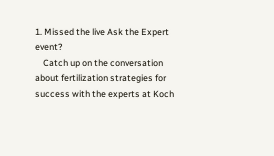1. Missed the live Ask the Expert event?
    Catch up on the conversation about fertilization strategies for success with the experts at Koch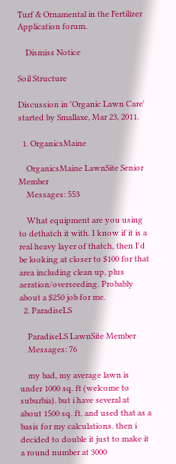Turf & Ornamental in the Fertilizer Application forum.

    Dismiss Notice

Soil Structure

Discussion in 'Organic Lawn Care' started by Smallaxe, Mar 23, 2011.

  1. OrganicsMaine

    OrganicsMaine LawnSite Senior Member
    Messages: 553

    What equipment are you using to dethatch it with. I know if it is a real heavy layer of thatch, then I'd be looking at closer to $100 for that area including clean up, plus aeration/overseeding. Probably about a $250 job for me.
  2. ParadiseLS

    ParadiseLS LawnSite Member
    Messages: 76

    my bad, my average lawn is under 1000 sq. ft (welcome to suburbia). but i have several at about 1500 sq. ft. and used that as a basis for my calculations. then i decided to double it just to make it a round number at 3000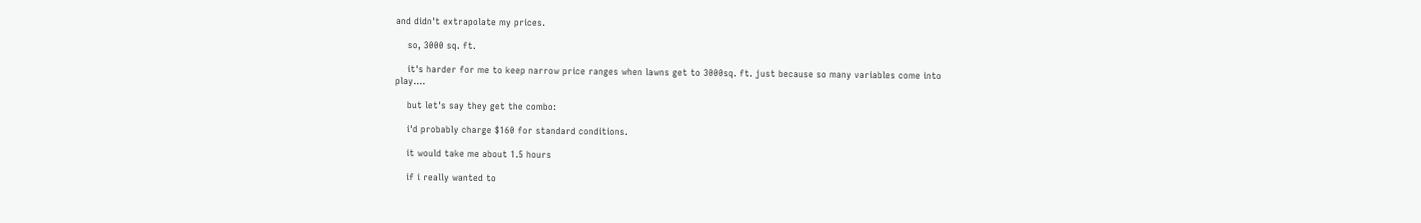and didn't extrapolate my prices.

    so, 3000 sq. ft.

    it's harder for me to keep narrow price ranges when lawns get to 3000sq. ft. just because so many variables come into play....

    but let's say they get the combo:

    i'd probably charge $160 for standard conditions.

    it would take me about 1.5 hours

    if i really wanted to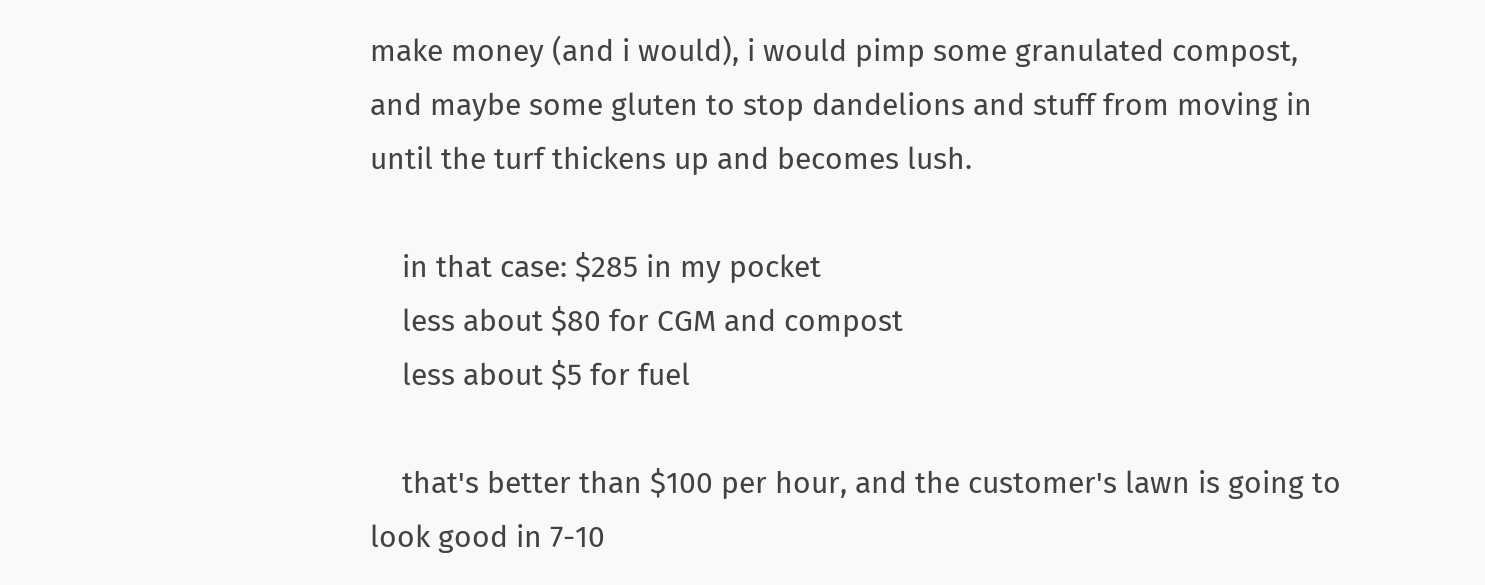make money (and i would), i would pimp some granulated compost, and maybe some gluten to stop dandelions and stuff from moving in until the turf thickens up and becomes lush.

    in that case: $285 in my pocket
    less about $80 for CGM and compost
    less about $5 for fuel

    that's better than $100 per hour, and the customer's lawn is going to look good in 7-10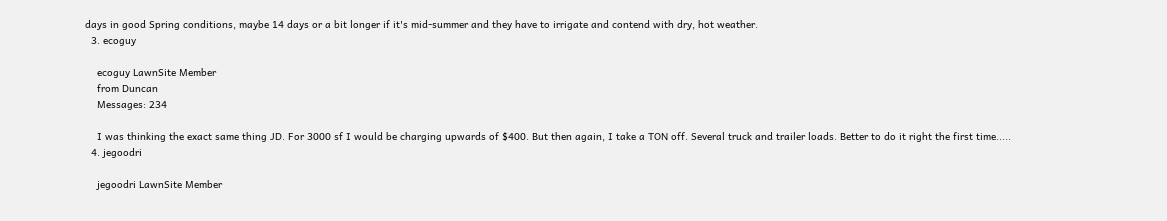days in good Spring conditions, maybe 14 days or a bit longer if it's mid-summer and they have to irrigate and contend with dry, hot weather.
  3. ecoguy

    ecoguy LawnSite Member
    from Duncan
    Messages: 234

    I was thinking the exact same thing JD. For 3000 sf I would be charging upwards of $400. But then again, I take a TON off. Several truck and trailer loads. Better to do it right the first time.....
  4. jegoodri

    jegoodri LawnSite Member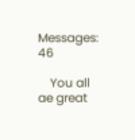Messages: 46

    You all ae great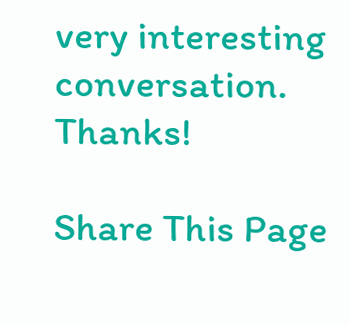very interesting conversation. Thanks!

Share This Page